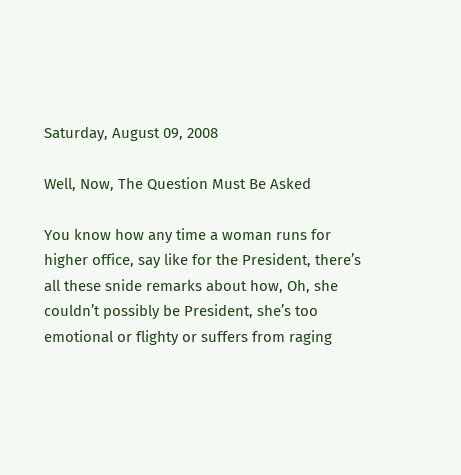Saturday, August 09, 2008

Well, Now, The Question Must Be Asked

You know how any time a woman runs for higher office, say like for the President, there’s all these snide remarks about how, Oh, she couldn’t possibly be President, she’s too emotional or flighty or suffers from raging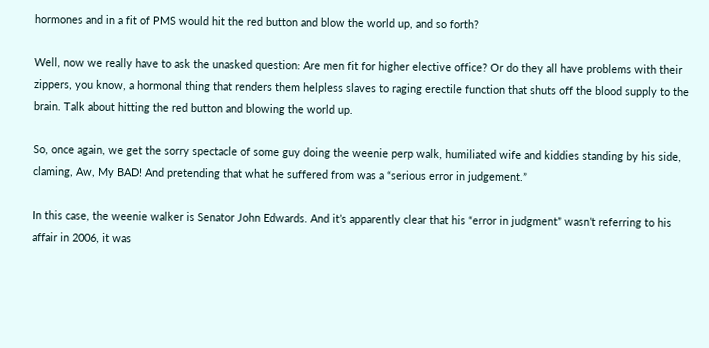hormones and in a fit of PMS would hit the red button and blow the world up, and so forth?

Well, now we really have to ask the unasked question: Are men fit for higher elective office? Or do they all have problems with their zippers, you know, a hormonal thing that renders them helpless slaves to raging erectile function that shuts off the blood supply to the brain. Talk about hitting the red button and blowing the world up.

So, once again, we get the sorry spectacle of some guy doing the weenie perp walk, humiliated wife and kiddies standing by his side, claming, Aw, My BAD! And pretending that what he suffered from was a “serious error in judgement.”

In this case, the weenie walker is Senator John Edwards. And it’s apparently clear that his “error in judgment” wasn’t referring to his affair in 2006, it was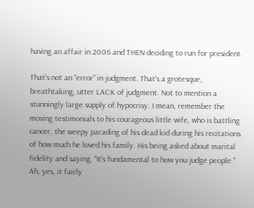having an affair in 2006 and THEN deciding to run for president.

That’s not an “error” in judgment. That’s a grotesque, breathtaking, utter LACK of judgment. Not to mention a stunningly large supply of hypocrisy. I mean, remember the moving testimonials to his courageous little wife, who is battling cancer, the weepy parading of his dead kid during his recitations of how much he loved his family. His being asked about marital fidelity and saying, “It’s fundamental to how you judge people.” Ah, yes, it fairly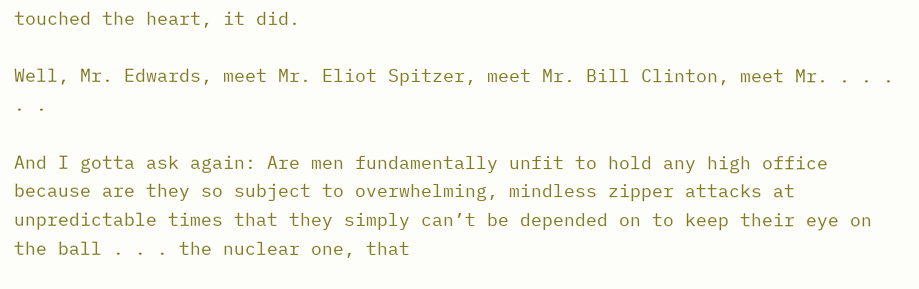touched the heart, it did.

Well, Mr. Edwards, meet Mr. Eliot Spitzer, meet Mr. Bill Clinton, meet Mr. . . . . .

And I gotta ask again: Are men fundamentally unfit to hold any high office because are they so subject to overwhelming, mindless zipper attacks at unpredictable times that they simply can’t be depended on to keep their eye on the ball . . . the nuclear one, that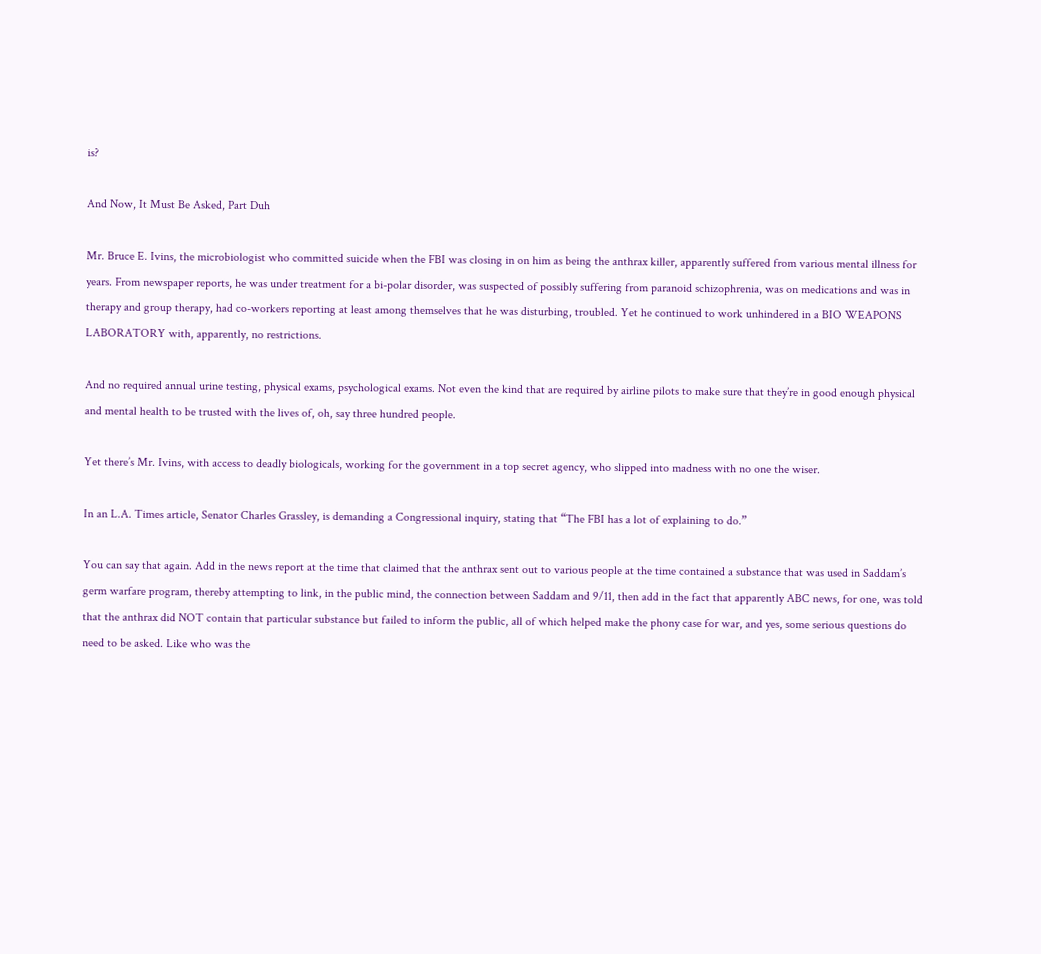is?

And Now, It Must Be Asked, Part Duh

Mr. Bruce E. Ivins, the microbiologist who committed suicide when the FBI was closing in on him as being the anthrax killer, apparently suffered from various mental illness for years. From newspaper reports, he was under treatment for a bi-polar disorder, was suspected of possibly suffering from paranoid schizophrenia, was on medications and was in therapy and group therapy, had co-workers reporting at least among themselves that he was disturbing, troubled. Yet he continued to work unhindered in a BIO WEAPONS LABORATORY with, apparently, no restrictions.

And no required annual urine testing, physical exams, psychological exams. Not even the kind that are required by airline pilots to make sure that they’re in good enough physical and mental health to be trusted with the lives of, oh, say three hundred people.

Yet there’s Mr. Ivins, with access to deadly biologicals, working for the government in a top secret agency, who slipped into madness with no one the wiser.

In an L.A. Times article, Senator Charles Grassley, is demanding a Congressional inquiry, stating that “The FBI has a lot of explaining to do.”

You can say that again. Add in the news report at the time that claimed that the anthrax sent out to various people at the time contained a substance that was used in Saddam’s germ warfare program, thereby attempting to link, in the public mind, the connection between Saddam and 9/11, then add in the fact that apparently ABC news, for one, was told that the anthrax did NOT contain that particular substance but failed to inform the public, all of which helped make the phony case for war, and yes, some serious questions do need to be asked. Like who was the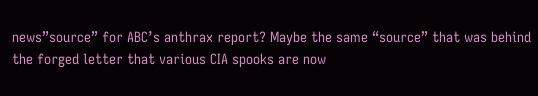news”source” for ABC’s anthrax report? Maybe the same “source” that was behind the forged letter that various CIA spooks are now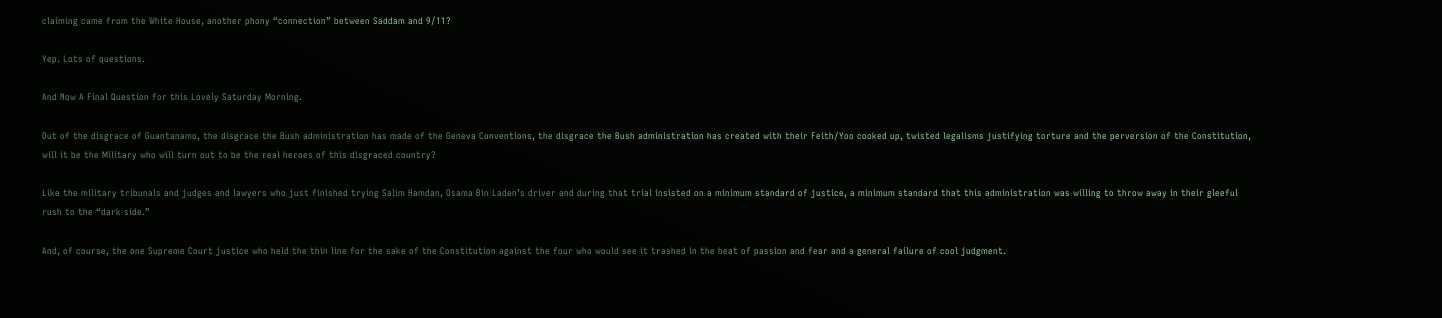claiming came from the White House, another phony “connection” between Saddam and 9/11?

Yep. Lots of questions.

And Now A Final Question for this Lovely Saturday Morning.

Out of the disgrace of Guantanamo, the disgrace the Bush administration has made of the Geneva Conventions, the disgrace the Bush administration has created with their Feith/Yoo cooked up, twisted legalisms justifying torture and the perversion of the Constitution, will it be the Military who will turn out to be the real heroes of this disgraced country?

Like the military tribunals and judges and lawyers who just finished trying Salim Hamdan, Osama Bin Laden’s driver and during that trial insisted on a minimum standard of justice, a minimum standard that this administration was willing to throw away in their gleeful rush to the “dark side.”

And, of course, the one Supreme Court justice who held the thin line for the sake of the Constitution against the four who would see it trashed in the heat of passion and fear and a general failure of cool judgment.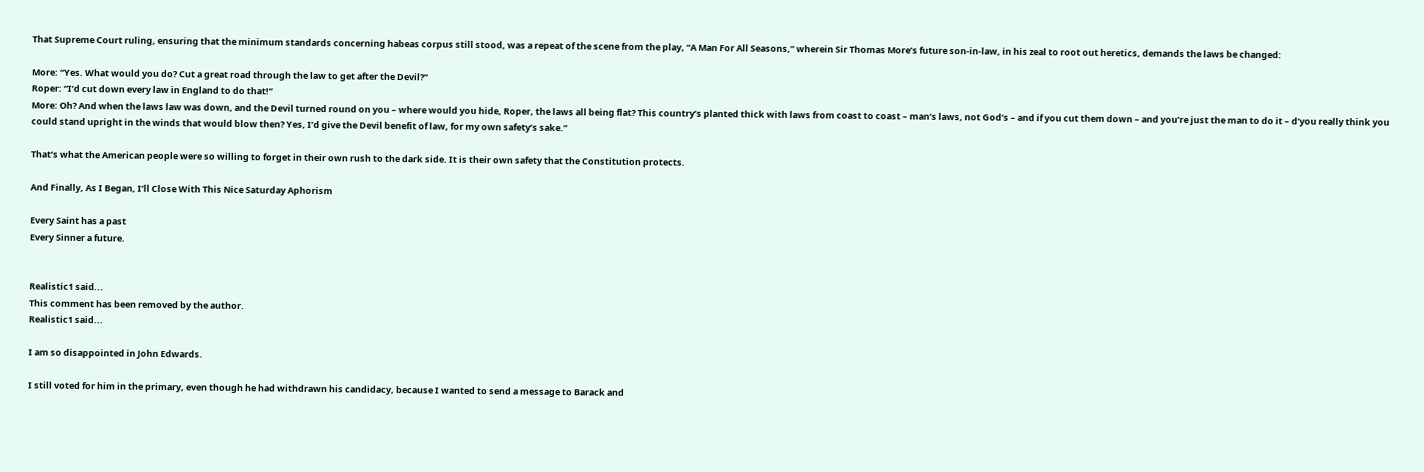That Supreme Court ruling, ensuring that the minimum standards concerning habeas corpus still stood, was a repeat of the scene from the play, “A Man For All Seasons,” wherein Sir Thomas More’s future son-in-law, in his zeal to root out heretics, demands the laws be changed:

More: “Yes. What would you do? Cut a great road through the law to get after the Devil?”
Roper: “I’d cut down every law in England to do that!”
More: Oh? And when the laws law was down, and the Devil turned round on you – where would you hide, Roper, the laws all being flat? This country’s planted thick with laws from coast to coast – man’s laws, not God’s – and if you cut them down – and you’re just the man to do it – d’you really think you could stand upright in the winds that would blow then? Yes, I’d give the Devil benefit of law, for my own safety’s sake.”

That’s what the American people were so willing to forget in their own rush to the dark side. It is their own safety that the Constitution protects.

And Finally, As I Began, I’ll Close With This Nice Saturday Aphorism

Every Saint has a past
Every Sinner a future.


Realistic1 said...
This comment has been removed by the author.
Realistic1 said...

I am so disappointed in John Edwards.

I still voted for him in the primary, even though he had withdrawn his candidacy, because I wanted to send a message to Barack and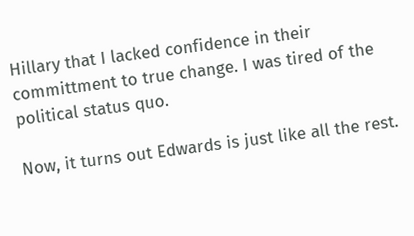Hillary that I lacked confidence in their committment to true change. I was tired of the political status quo.

Now, it turns out Edwards is just like all the rest.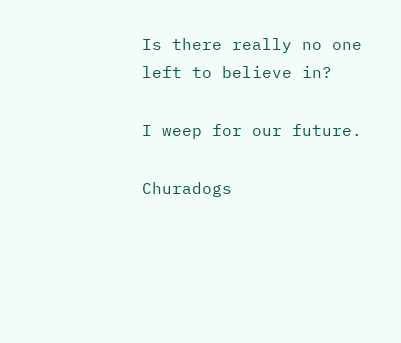Is there really no one left to believe in?

I weep for our future.

Churadogs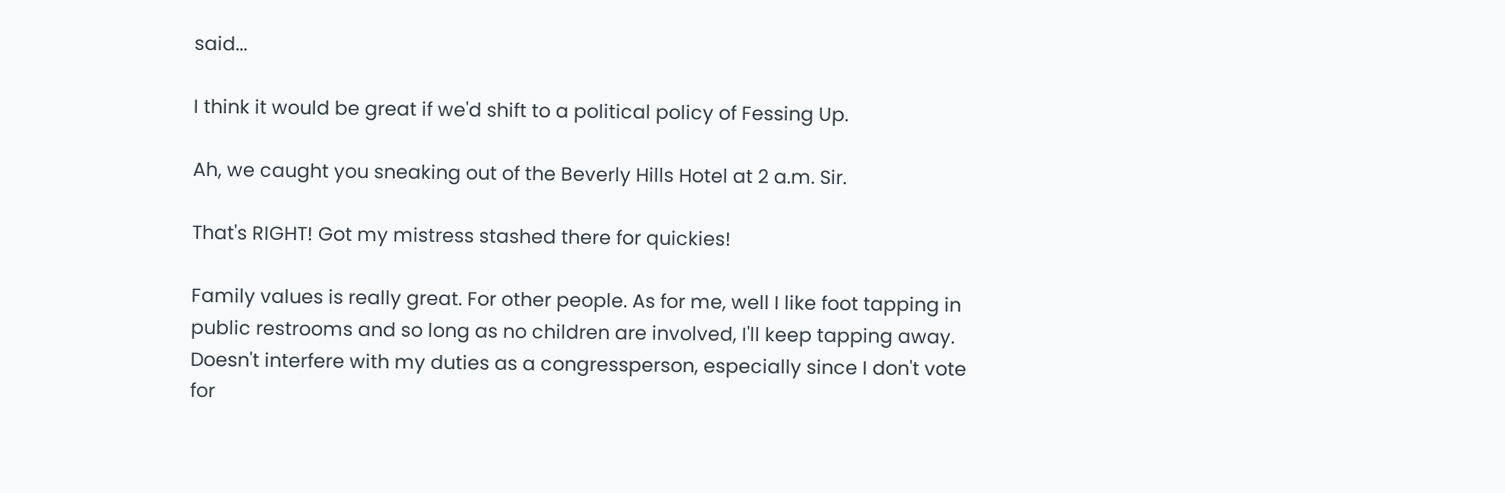said...

I think it would be great if we'd shift to a political policy of Fessing Up.

Ah, we caught you sneaking out of the Beverly Hills Hotel at 2 a.m. Sir.

That's RIGHT! Got my mistress stashed there for quickies!

Family values is really great. For other people. As for me, well I like foot tapping in public restrooms and so long as no children are involved, I'll keep tapping away. Doesn't interfere with my duties as a congressperson, especially since I don't vote for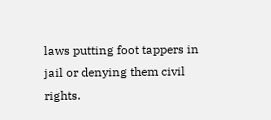laws putting foot tappers in jail or denying them civil rights.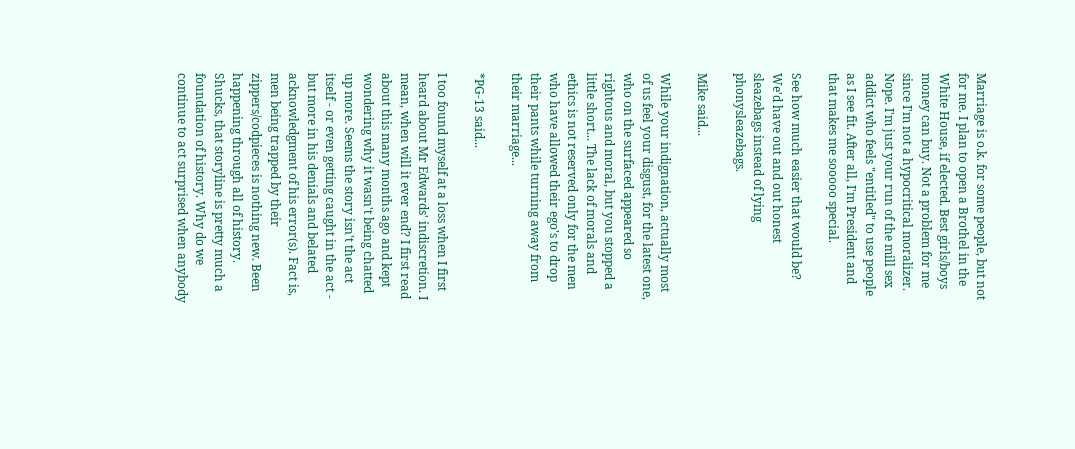Marriage is o.k. for some people, but not for me. I plan to open a Brothel in the White House, if elected. Best girls/boys money can buy. Not a problem for me since I'm not a hypocritical moralizer. Nope. I'm just your run of the mill sex addict who feels "entitled" to use people as I see fit. After all, I'm President and that makes me sooooo special.

See how much easier that would be? We'd have out and out honest sleazebags instead of lying phonysleazebags.

Mike said...

While your indignation, actually most of us feel your disgust, for the latest one, who on the surfaced appeared so rightous and moral, but you stopped a little short... The lack of morals and ethics is not reserved only for the men who have allowed their ego's to drop their pants while turning away from their marriage...

*PG-13 said...

I too found myself at a loss when I first heard about Mr Edwards' indiscretion. I mean, when will it ever end? I first read about this many months ago and kept wondering why it wasn't being chatted up more. Seems the story isn't the act itself - or even getting caught in the act - but more in his denials and belated acknowledgment of his error(s). Fact is, men being trapped by their zippers/codpieces is nothing new. Been happening through all of history. Shucks, that storyline is pretty much a foundation of history. Why do we continue to act surprised when anybody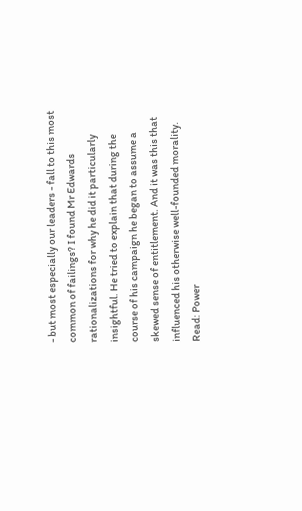- but most especially our leaders - fall to this most common of failings? I found Mr Edwards rationalizations for why he did it particularly insightful. He tried to explain that during the course of his campaign he began to assume a skewed sense of entitlement. And it was this that influenced his otherwise well-founded morality. Read: Power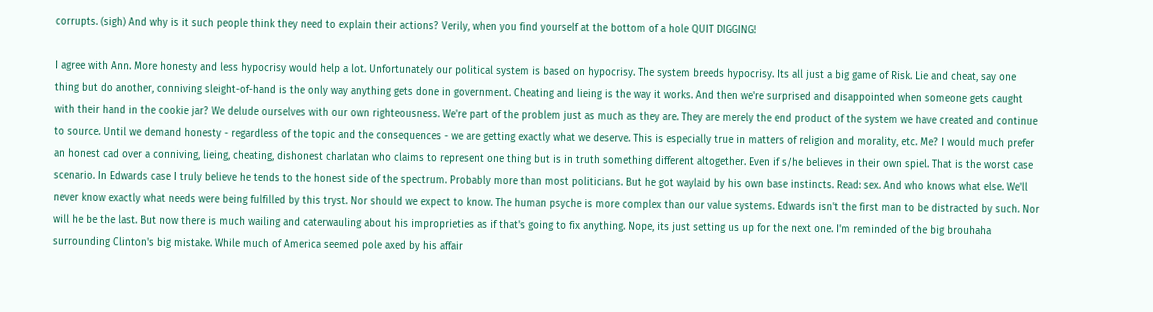corrupts. (sigh) And why is it such people think they need to explain their actions? Verily, when you find yourself at the bottom of a hole QUIT DIGGING!

I agree with Ann. More honesty and less hypocrisy would help a lot. Unfortunately our political system is based on hypocrisy. The system breeds hypocrisy. Its all just a big game of Risk. Lie and cheat, say one thing but do another, conniving sleight-of-hand is the only way anything gets done in government. Cheating and lieing is the way it works. And then we're surprised and disappointed when someone gets caught with their hand in the cookie jar? We delude ourselves with our own righteousness. We're part of the problem just as much as they are. They are merely the end product of the system we have created and continue to source. Until we demand honesty - regardless of the topic and the consequences - we are getting exactly what we deserve. This is especially true in matters of religion and morality, etc. Me? I would much prefer an honest cad over a conniving, lieing, cheating, dishonest charlatan who claims to represent one thing but is in truth something different altogether. Even if s/he believes in their own spiel. That is the worst case scenario. In Edwards case I truly believe he tends to the honest side of the spectrum. Probably more than most politicians. But he got waylaid by his own base instincts. Read: sex. And who knows what else. We'll never know exactly what needs were being fulfilled by this tryst. Nor should we expect to know. The human psyche is more complex than our value systems. Edwards isn't the first man to be distracted by such. Nor will he be the last. But now there is much wailing and caterwauling about his improprieties as if that's going to fix anything. Nope, its just setting us up for the next one. I'm reminded of the big brouhaha surrounding Clinton's big mistake. While much of America seemed pole axed by his affair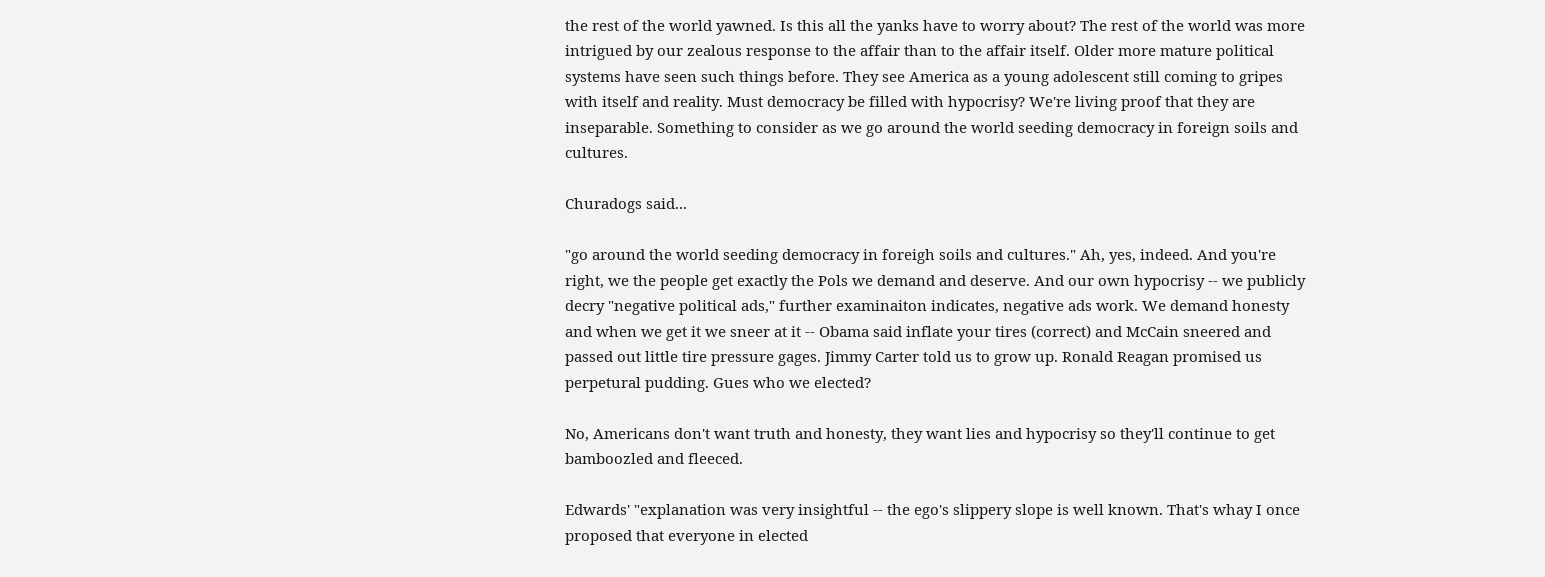the rest of the world yawned. Is this all the yanks have to worry about? The rest of the world was more intrigued by our zealous response to the affair than to the affair itself. Older more mature political systems have seen such things before. They see America as a young adolescent still coming to gripes with itself and reality. Must democracy be filled with hypocrisy? We're living proof that they are inseparable. Something to consider as we go around the world seeding democracy in foreign soils and cultures.

Churadogs said...

"go around the world seeding democracy in foreigh soils and cultures." Ah, yes, indeed. And you're right, we the people get exactly the Pols we demand and deserve. And our own hypocrisy -- we publicly decry "negative political ads," further examinaiton indicates, negative ads work. We demand honesty and when we get it we sneer at it -- Obama said inflate your tires (correct) and McCain sneered and passed out little tire pressure gages. Jimmy Carter told us to grow up. Ronald Reagan promised us perpetural pudding. Gues who we elected?

No, Americans don't want truth and honesty, they want lies and hypocrisy so they'll continue to get bamboozled and fleeced.

Edwards' "explanation was very insightful -- the ego's slippery slope is well known. That's whay I once proposed that everyone in elected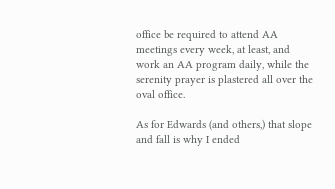office be required to attend AA meetings every week, at least, and work an AA program daily, while the serenity prayer is plastered all over the oval office.

As for Edwards (and others,) that slope and fall is why I ended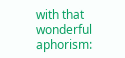with that wonderful aphorism: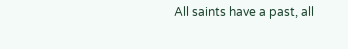All saints have a past, all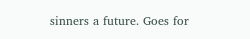sinners a future. Goes for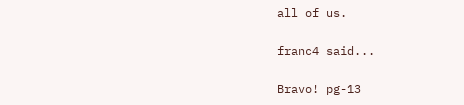all of us.

franc4 said...

Bravo! pg-13